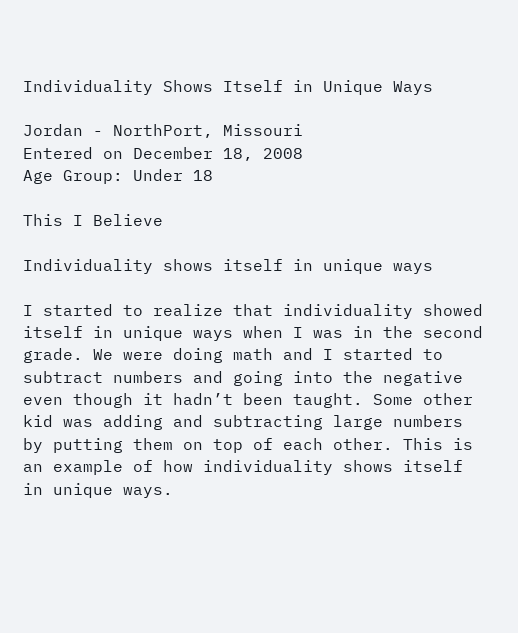Individuality Shows Itself in Unique Ways

Jordan - NorthPort, Missouri
Entered on December 18, 2008
Age Group: Under 18

This I Believe

Individuality shows itself in unique ways

I started to realize that individuality showed itself in unique ways when I was in the second grade. We were doing math and I started to subtract numbers and going into the negative even though it hadn’t been taught. Some other kid was adding and subtracting large numbers by putting them on top of each other. This is an example of how individuality shows itself in unique ways.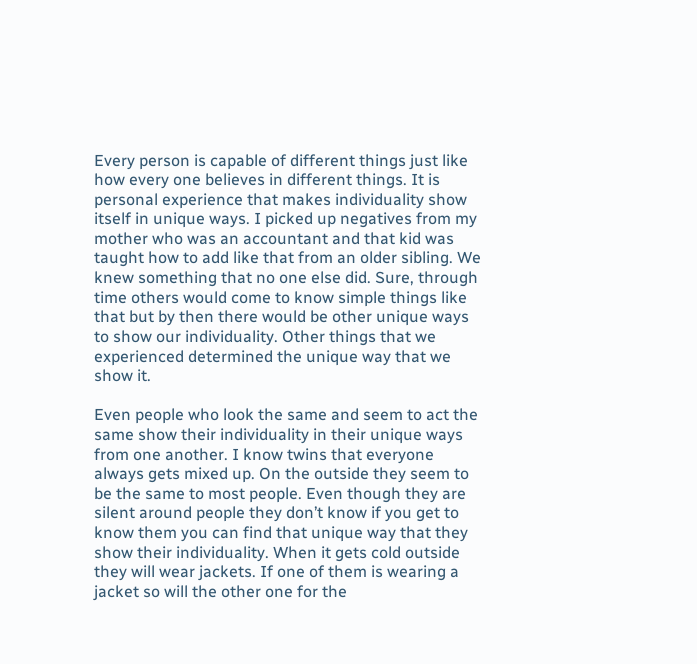Every person is capable of different things just like how every one believes in different things. It is personal experience that makes individuality show itself in unique ways. I picked up negatives from my mother who was an accountant and that kid was taught how to add like that from an older sibling. We knew something that no one else did. Sure, through time others would come to know simple things like that but by then there would be other unique ways to show our individuality. Other things that we experienced determined the unique way that we show it.

Even people who look the same and seem to act the same show their individuality in their unique ways from one another. I know twins that everyone always gets mixed up. On the outside they seem to be the same to most people. Even though they are silent around people they don’t know if you get to know them you can find that unique way that they show their individuality. When it gets cold outside they will wear jackets. If one of them is wearing a jacket so will the other one for the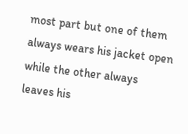most part but one of them always wears his jacket open while the other always leaves his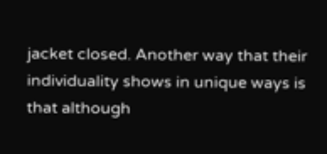jacket closed. Another way that their individuality shows in unique ways is that although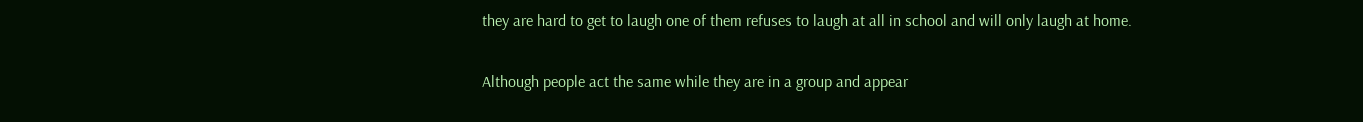they are hard to get to laugh one of them refuses to laugh at all in school and will only laugh at home.

Although people act the same while they are in a group and appear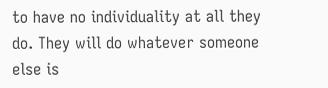to have no individuality at all they do. They will do whatever someone else is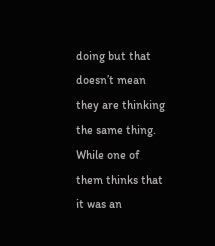doing but that doesn’t mean they are thinking the same thing. While one of them thinks that it was an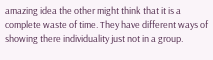amazing idea the other might think that it is a complete waste of time. They have different ways of showing there individuality just not in a group.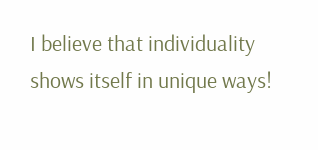I believe that individuality shows itself in unique ways!